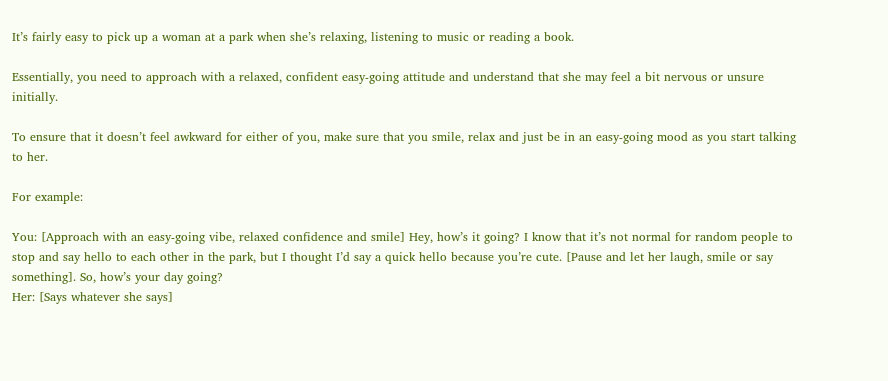It’s fairly easy to pick up a woman at a park when she’s relaxing, listening to music or reading a book.

Essentially, you need to approach with a relaxed, confident easy-going attitude and understand that she may feel a bit nervous or unsure initially.

To ensure that it doesn’t feel awkward for either of you, make sure that you smile, relax and just be in an easy-going mood as you start talking to her.

For example:

You: [Approach with an easy-going vibe, relaxed confidence and smile] Hey, how’s it going? I know that it’s not normal for random people to stop and say hello to each other in the park, but I thought I’d say a quick hello because you’re cute. [Pause and let her laugh, smile or say something]. So, how’s your day going?
Her: [Says whatever she says]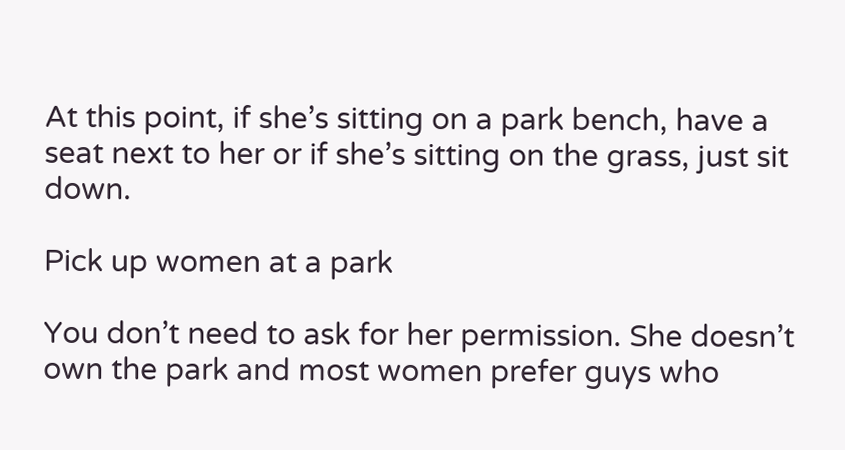At this point, if she’s sitting on a park bench, have a seat next to her or if she’s sitting on the grass, just sit down.

Pick up women at a park

You don’t need to ask for her permission. She doesn’t own the park and most women prefer guys who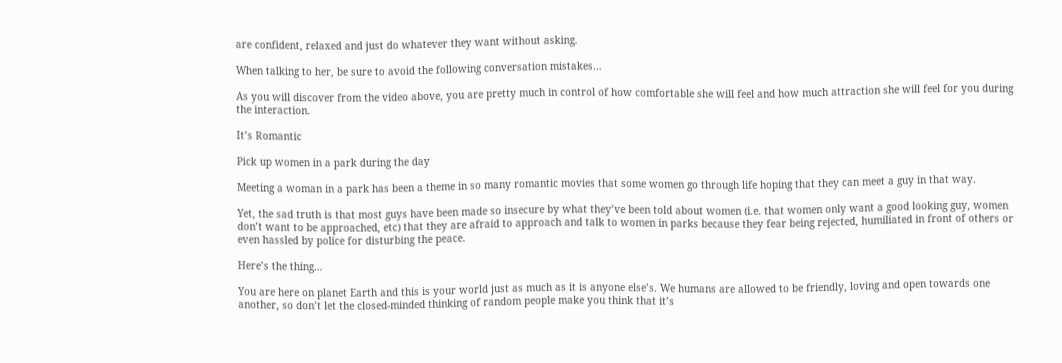are confident, relaxed and just do whatever they want without asking.

When talking to her, be sure to avoid the following conversation mistakes…

As you will discover from the video above, you are pretty much in control of how comfortable she will feel and how much attraction she will feel for you during the interaction.

It’s Romantic

Pick up women in a park during the day

Meeting a woman in a park has been a theme in so many romantic movies that some women go through life hoping that they can meet a guy in that way.

Yet, the sad truth is that most guys have been made so insecure by what they’ve been told about women (i.e. that women only want a good looking guy, women don’t want to be approached, etc) that they are afraid to approach and talk to women in parks because they fear being rejected, humiliated in front of others or even hassled by police for disturbing the peace.

Here’s the thing…

You are here on planet Earth and this is your world just as much as it is anyone else’s. We humans are allowed to be friendly, loving and open towards one another, so don’t let the closed-minded thinking of random people make you think that it’s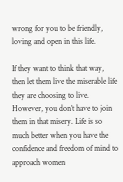wrong for you to be friendly, loving and open in this life.

If they want to think that way, then let them live the miserable life they are choosing to live. However, you don’t have to join them in that misery. Life is so much better when you have the confidence and freedom of mind to approach women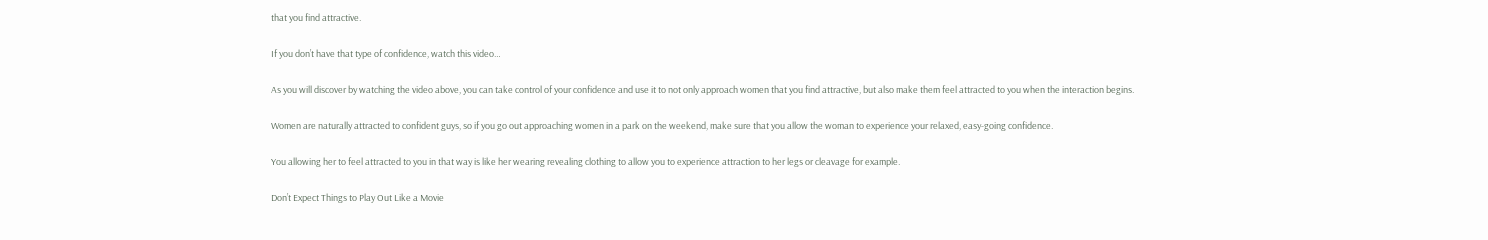that you find attractive.

If you don’t have that type of confidence, watch this video…

As you will discover by watching the video above, you can take control of your confidence and use it to not only approach women that you find attractive, but also make them feel attracted to you when the interaction begins.

Women are naturally attracted to confident guys, so if you go out approaching women in a park on the weekend, make sure that you allow the woman to experience your relaxed, easy-going confidence.

You allowing her to feel attracted to you in that way is like her wearing revealing clothing to allow you to experience attraction to her legs or cleavage for example.

Don’t Expect Things to Play Out Like a Movie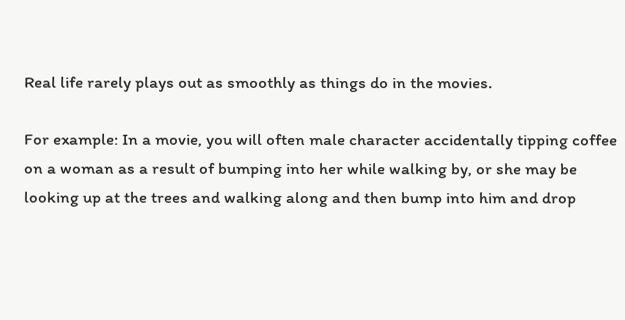Real life rarely plays out as smoothly as things do in the movies.

For example: In a movie, you will often male character accidentally tipping coffee on a woman as a result of bumping into her while walking by, or she may be looking up at the trees and walking along and then bump into him and drop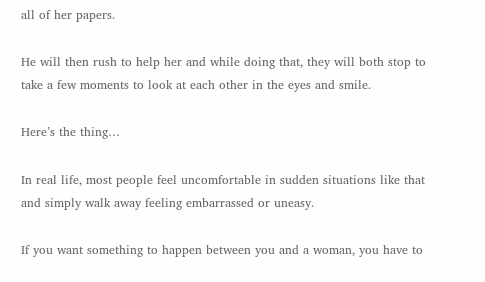all of her papers.

He will then rush to help her and while doing that, they will both stop to take a few moments to look at each other in the eyes and smile.

Here’s the thing…

In real life, most people feel uncomfortable in sudden situations like that and simply walk away feeling embarrassed or uneasy.

If you want something to happen between you and a woman, you have to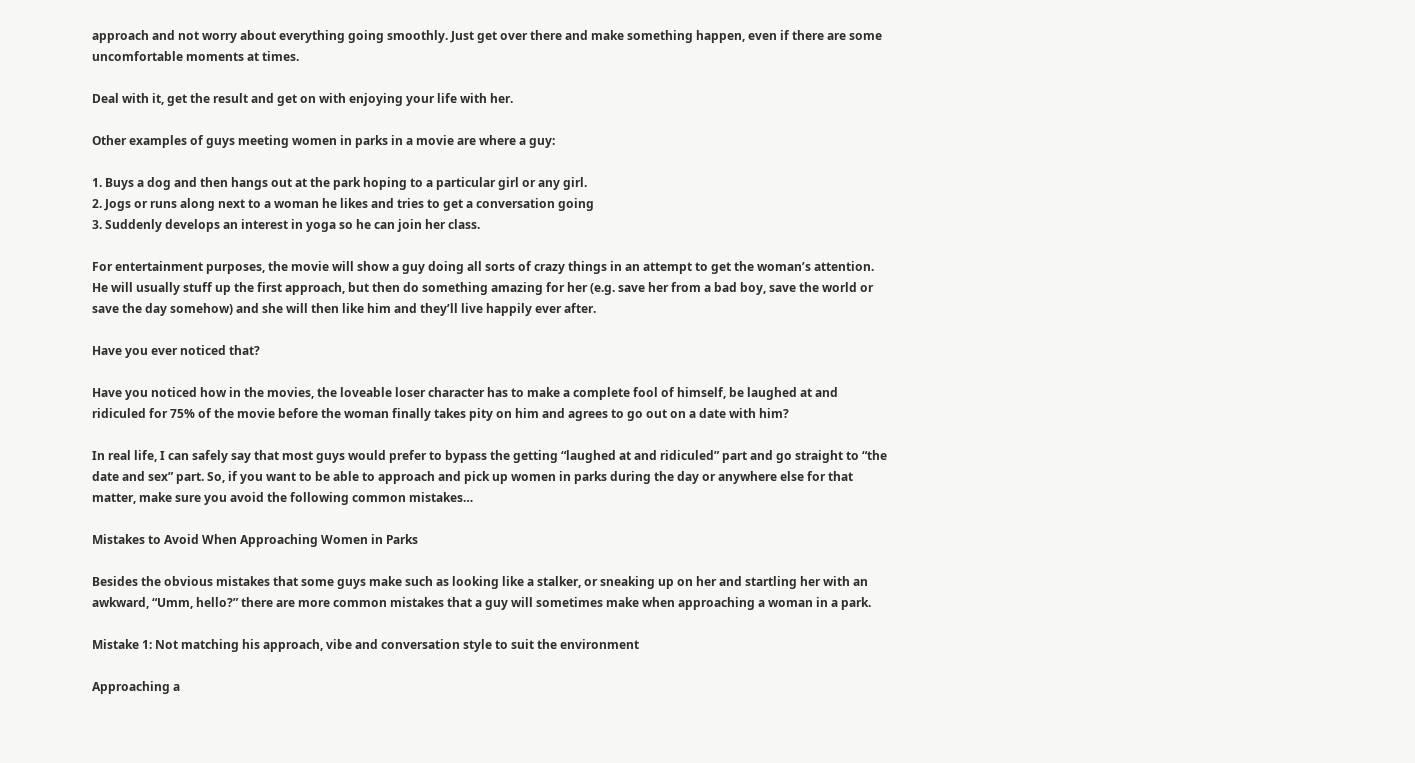approach and not worry about everything going smoothly. Just get over there and make something happen, even if there are some uncomfortable moments at times.

Deal with it, get the result and get on with enjoying your life with her.

Other examples of guys meeting women in parks in a movie are where a guy:

1. Buys a dog and then hangs out at the park hoping to a particular girl or any girl.
2. Jogs or runs along next to a woman he likes and tries to get a conversation going
3. Suddenly develops an interest in yoga so he can join her class.

For entertainment purposes, the movie will show a guy doing all sorts of crazy things in an attempt to get the woman’s attention. He will usually stuff up the first approach, but then do something amazing for her (e.g. save her from a bad boy, save the world or save the day somehow) and she will then like him and they’ll live happily ever after.

Have you ever noticed that?

Have you noticed how in the movies, the loveable loser character has to make a complete fool of himself, be laughed at and ridiculed for 75% of the movie before the woman finally takes pity on him and agrees to go out on a date with him?

In real life, I can safely say that most guys would prefer to bypass the getting “laughed at and ridiculed” part and go straight to “the date and sex” part. So, if you want to be able to approach and pick up women in parks during the day or anywhere else for that matter, make sure you avoid the following common mistakes…

Mistakes to Avoid When Approaching Women in Parks

Besides the obvious mistakes that some guys make such as looking like a stalker, or sneaking up on her and startling her with an awkward, “Umm, hello?” there are more common mistakes that a guy will sometimes make when approaching a woman in a park.

Mistake 1: Not matching his approach, vibe and conversation style to suit the environment

Approaching a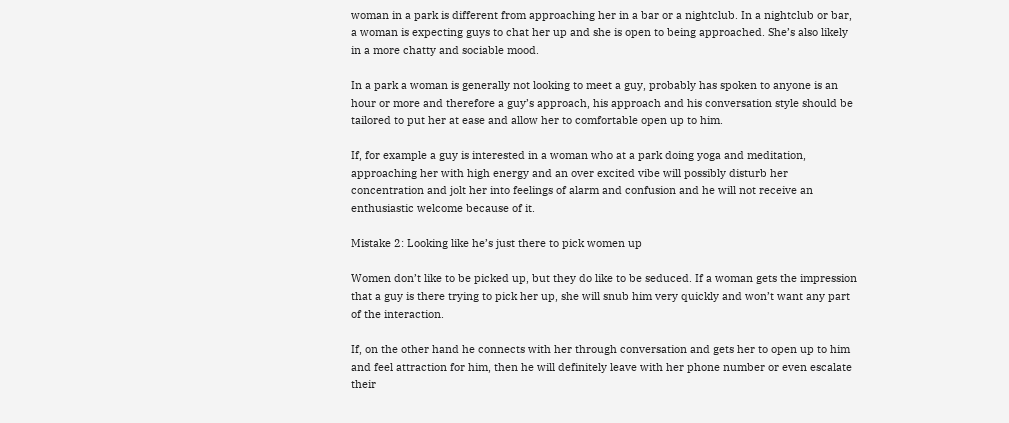woman in a park is different from approaching her in a bar or a nightclub. In a nightclub or bar, a woman is expecting guys to chat her up and she is open to being approached. She’s also likely in a more chatty and sociable mood.

In a park a woman is generally not looking to meet a guy, probably has spoken to anyone is an hour or more and therefore a guy’s approach, his approach and his conversation style should be tailored to put her at ease and allow her to comfortable open up to him.

If, for example a guy is interested in a woman who at a park doing yoga and meditation, approaching her with high energy and an over excited vibe will possibly disturb her concentration and jolt her into feelings of alarm and confusion and he will not receive an enthusiastic welcome because of it.

Mistake 2: Looking like he’s just there to pick women up

Women don’t like to be picked up, but they do like to be seduced. If a woman gets the impression that a guy is there trying to pick her up, she will snub him very quickly and won’t want any part of the interaction.

If, on the other hand he connects with her through conversation and gets her to open up to him and feel attraction for him, then he will definitely leave with her phone number or even escalate their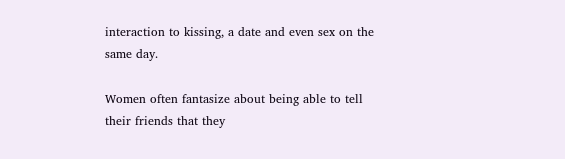interaction to kissing, a date and even sex on the same day.

Women often fantasize about being able to tell their friends that they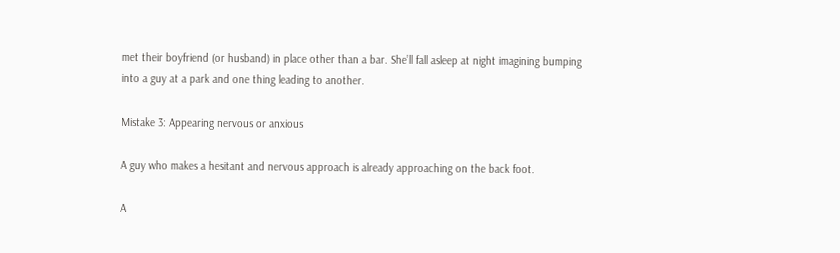met their boyfriend (or husband) in place other than a bar. She’ll fall asleep at night imagining bumping into a guy at a park and one thing leading to another.

Mistake 3: Appearing nervous or anxious

A guy who makes a hesitant and nervous approach is already approaching on the back foot.

A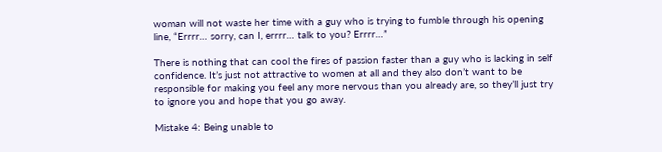woman will not waste her time with a guy who is trying to fumble through his opening line, “Errrr… sorry, can I, errrr… talk to you? Errrr…”

There is nothing that can cool the fires of passion faster than a guy who is lacking in self confidence. It’s just not attractive to women at all and they also don’t want to be responsible for making you feel any more nervous than you already are, so they’ll just try to ignore you and hope that you go away.

Mistake 4: Being unable to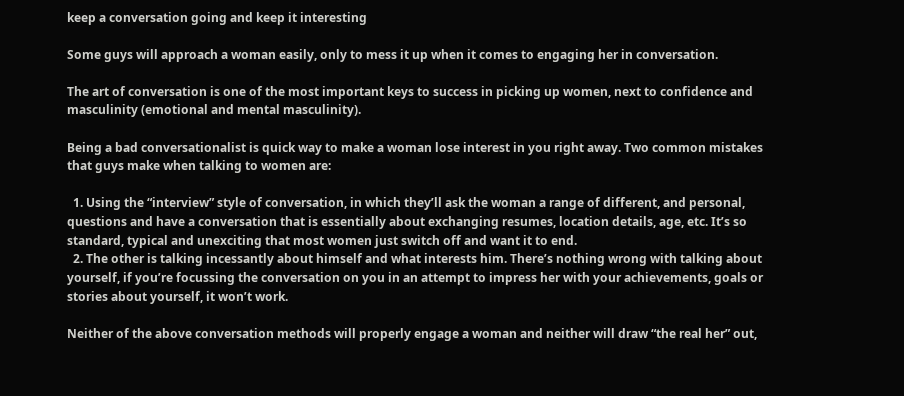keep a conversation going and keep it interesting

Some guys will approach a woman easily, only to mess it up when it comes to engaging her in conversation.

The art of conversation is one of the most important keys to success in picking up women, next to confidence and masculinity (emotional and mental masculinity).

Being a bad conversationalist is quick way to make a woman lose interest in you right away. Two common mistakes that guys make when talking to women are:

  1. Using the “interview” style of conversation, in which they’ll ask the woman a range of different, and personal, questions and have a conversation that is essentially about exchanging resumes, location details, age, etc. It’s so standard, typical and unexciting that most women just switch off and want it to end.
  2. The other is talking incessantly about himself and what interests him. There’s nothing wrong with talking about yourself, if you’re focussing the conversation on you in an attempt to impress her with your achievements, goals or stories about yourself, it won’t work.

Neither of the above conversation methods will properly engage a woman and neither will draw “the real her” out,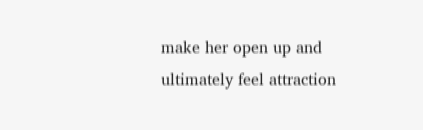make her open up and ultimately feel attraction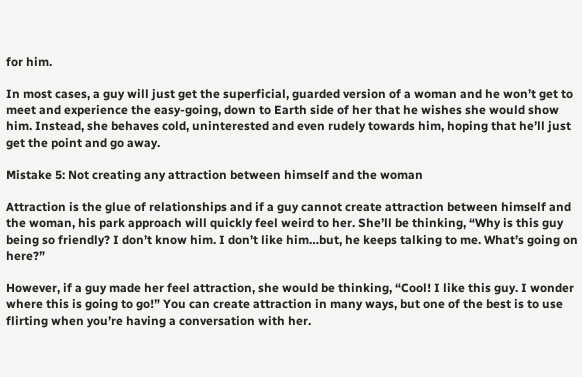for him.

In most cases, a guy will just get the superficial, guarded version of a woman and he won’t get to meet and experience the easy-going, down to Earth side of her that he wishes she would show him. Instead, she behaves cold, uninterested and even rudely towards him, hoping that he’ll just get the point and go away.

Mistake 5: Not creating any attraction between himself and the woman

Attraction is the glue of relationships and if a guy cannot create attraction between himself and the woman, his park approach will quickly feel weird to her. She’ll be thinking, “Why is this guy being so friendly? I don’t know him. I don’t like him…but, he keeps talking to me. What’s going on here?”

However, if a guy made her feel attraction, she would be thinking, “Cool! I like this guy. I wonder where this is going to go!” You can create attraction in many ways, but one of the best is to use flirting when you’re having a conversation with her.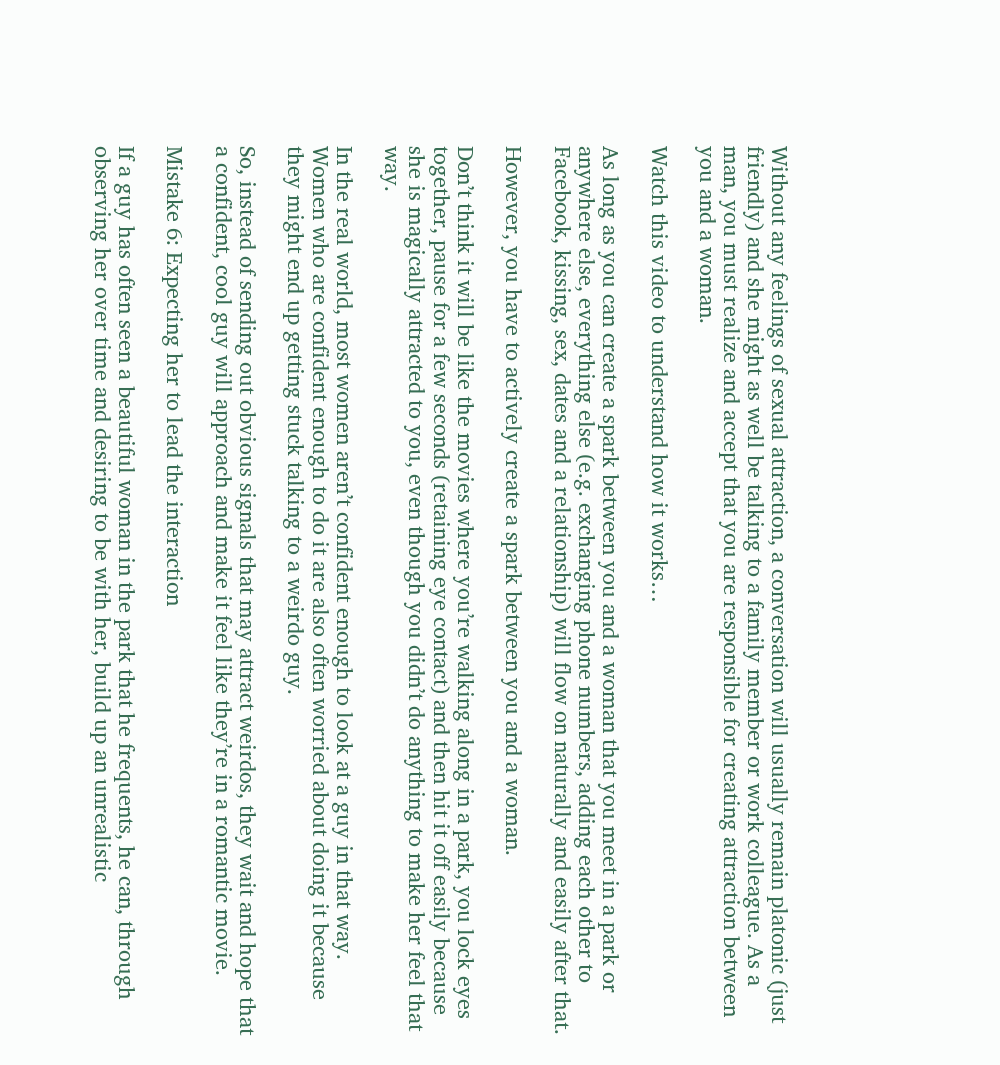Without any feelings of sexual attraction, a conversation will usually remain platonic (just friendly) and she might as well be talking to a family member or work colleague. As a man, you must realize and accept that you are responsible for creating attraction between you and a woman.

Watch this video to understand how it works…

As long as you can create a spark between you and a woman that you meet in a park or anywhere else, everything else (e.g. exchanging phone numbers, adding each other to Facebook, kissing, sex, dates and a relationship) will flow on naturally and easily after that.

However, you have to actively create a spark between you and a woman.

Don’t think it will be like the movies where you’re walking along in a park, you lock eyes together, pause for a few seconds (retaining eye contact) and then hit it off easily because she is magically attracted to you, even though you didn’t do anything to make her feel that way.

In the real world, most women aren’t confident enough to look at a guy in that way. Women who are confident enough to do it are also often worried about doing it because they might end up getting stuck talking to a weirdo guy.

So, instead of sending out obvious signals that may attract weirdos, they wait and hope that a confident, cool guy will approach and make it feel like they’re in a romantic movie.

Mistake 6: Expecting her to lead the interaction

If a guy has often seen a beautiful woman in the park that he frequents, he can, through observing her over time and desiring to be with her, build up an unrealistic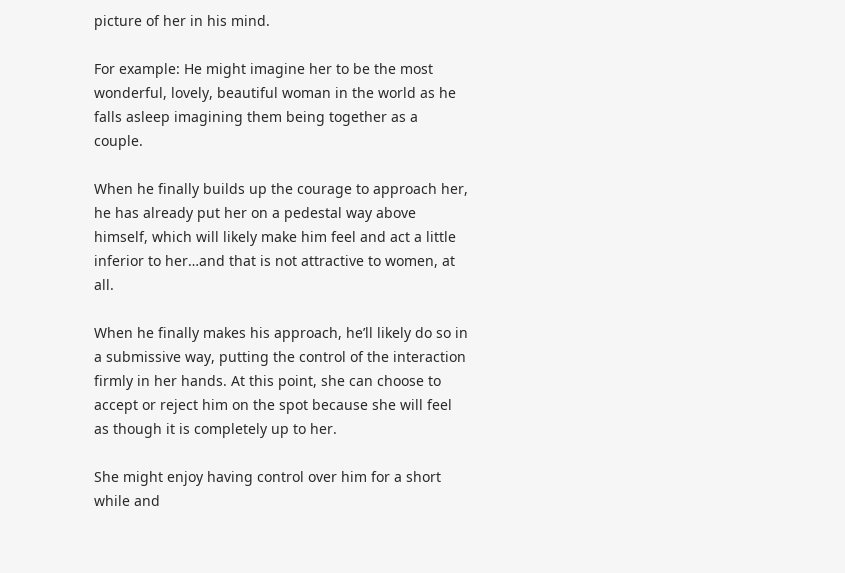picture of her in his mind.

For example: He might imagine her to be the most wonderful, lovely, beautiful woman in the world as he falls asleep imagining them being together as a couple.

When he finally builds up the courage to approach her, he has already put her on a pedestal way above himself, which will likely make him feel and act a little inferior to her…and that is not attractive to women, at all.

When he finally makes his approach, he’ll likely do so in a submissive way, putting the control of the interaction firmly in her hands. At this point, she can choose to accept or reject him on the spot because she will feel as though it is completely up to her.

She might enjoy having control over him for a short while and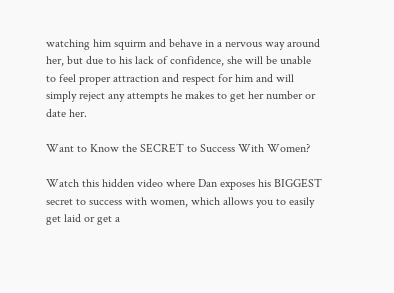watching him squirm and behave in a nervous way around her, but due to his lack of confidence, she will be unable to feel proper attraction and respect for him and will simply reject any attempts he makes to get her number or date her.

Want to Know the SECRET to Success With Women?

Watch this hidden video where Dan exposes his BIGGEST secret to success with women, which allows you to easily get laid or get a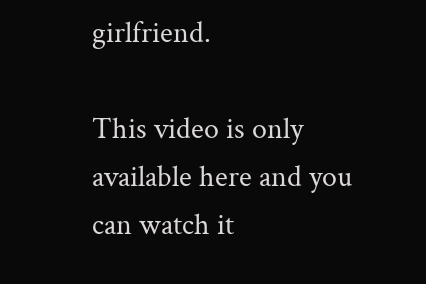girlfriend.

This video is only available here and you can watch it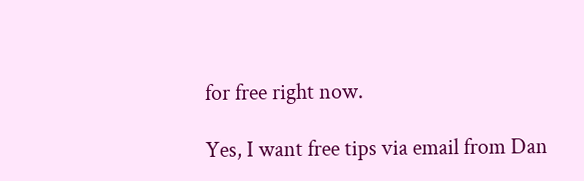for free right now.

Yes, I want free tips via email from Dan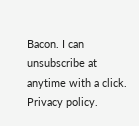Bacon. I can unsubscribe at anytime with a click. Privacy policy.